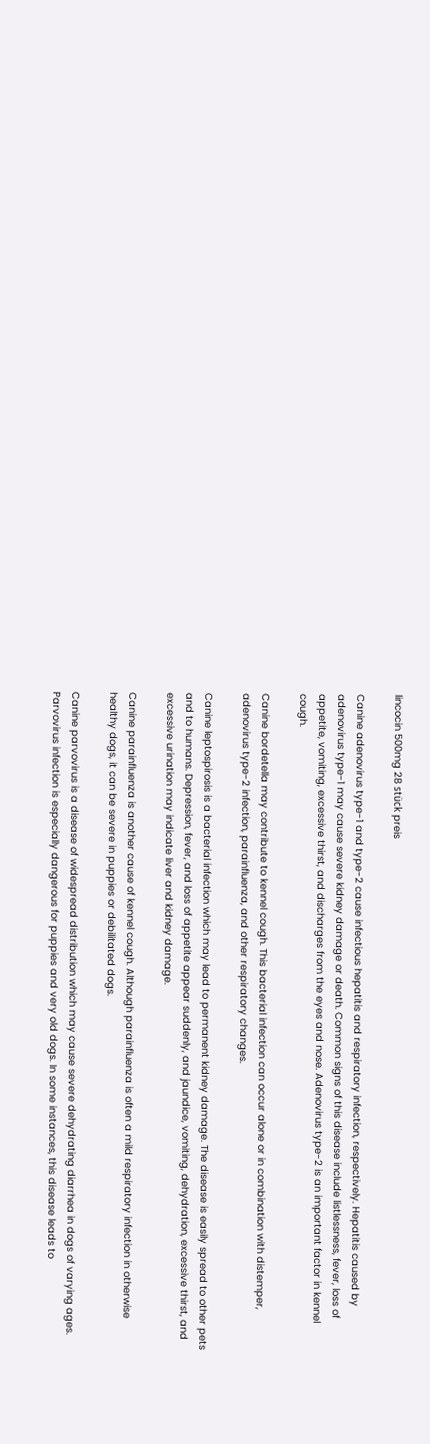lincocin 500mg 28 stück preis

Canine adenovirus type-1 and type-2 cause infectious hepatitis and respiratory infection, respectively. Hepatitis caused by adenovirus type-1 may cause severe kidney damage or death. Common signs of this disease include listlessness, fever, loss of appetite, vomiting, excessive thirst, and discharges from the eyes and nose. Adenovirus type-2 is an important factor in kennel cough.

Canine bordetella may contribute to kennel cough. This bacterial infection can occur alone or in combination with distemper, adenovirus type-2 infection, parainfluenza, and other respiratory changes.

Canine leptospirosis is a bacterial infection which may lead to permanent kidney damage. The disease is easily spread to other pets and to humans. Depression, fever, and loss of appetite appear suddenly, and jaundice, vomiting, dehydration, excessive thirst, and excessive urination may indicate liver and kidney damage.

Canine parainfluenza is another cause of kennel cough. Although parainfluenza is often a mild respiratory infection in otherwise healthy dogs, it can be severe in puppies or debilitated dogs.

Canine parvovirus is a disease of widespread distribution which may cause severe dehydrating diarrhea in dogs of varying ages. Parvovirus infection is especially dangerous for puppies and very old dogs. In some instances, this disease leads to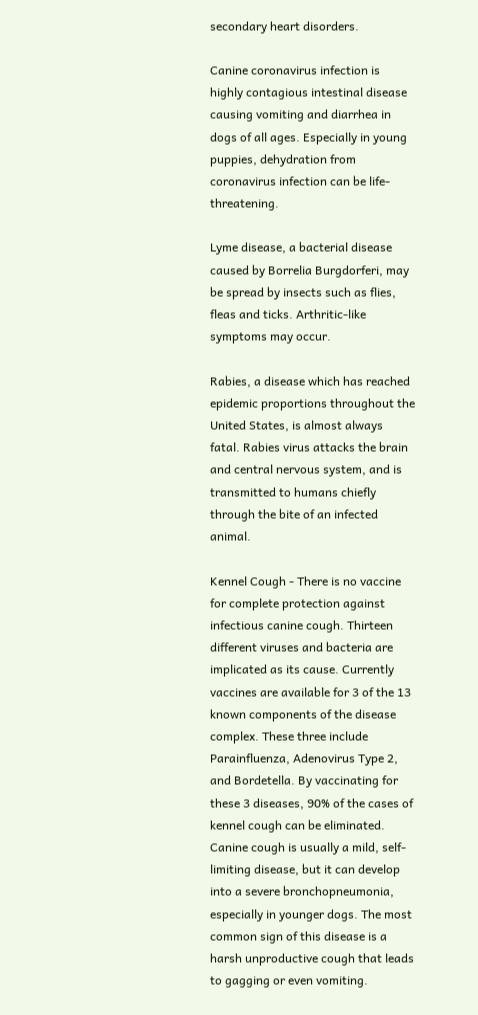secondary heart disorders.

Canine coronavirus infection is highly contagious intestinal disease causing vomiting and diarrhea in dogs of all ages. Especially in young puppies, dehydration from coronavirus infection can be life-threatening.

Lyme disease, a bacterial disease caused by Borrelia Burgdorferi, may be spread by insects such as flies, fleas and ticks. Arthritic-like symptoms may occur.

Rabies, a disease which has reached epidemic proportions throughout the United States, is almost always fatal. Rabies virus attacks the brain and central nervous system, and is transmitted to humans chiefly through the bite of an infected animal.

Kennel Cough - There is no vaccine for complete protection against infectious canine cough. Thirteen different viruses and bacteria are implicated as its cause. Currently vaccines are available for 3 of the 13 known components of the disease complex. These three include Parainfluenza, Adenovirus Type 2, and Bordetella. By vaccinating for these 3 diseases, 90% of the cases of kennel cough can be eliminated. Canine cough is usually a mild, self-limiting disease, but it can develop into a severe bronchopneumonia, especially in younger dogs. The most common sign of this disease is a harsh unproductive cough that leads to gagging or even vomiting.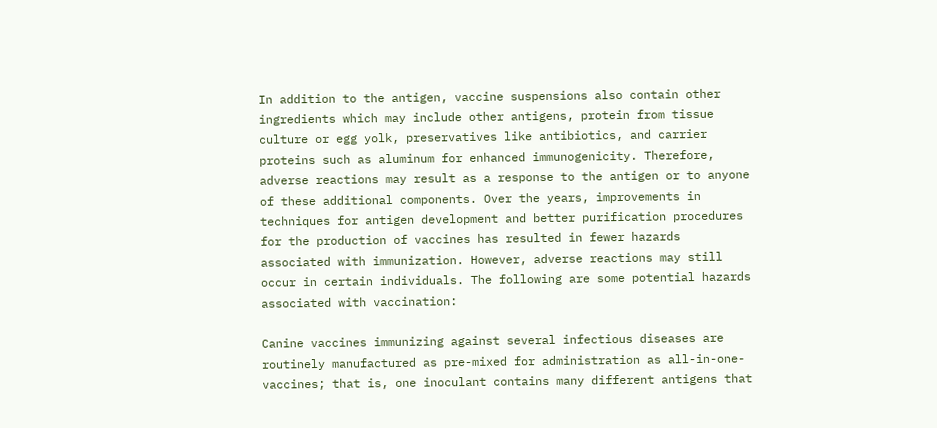In addition to the antigen, vaccine suspensions also contain other ingredients which may include other antigens, protein from tissue culture or egg yolk, preservatives like antibiotics, and carrier proteins such as aluminum for enhanced immunogenicity. Therefore, adverse reactions may result as a response to the antigen or to anyone of these additional components. Over the years, improvements in techniques for antigen development and better purification procedures for the production of vaccines has resulted in fewer hazards associated with immunization. However, adverse reactions may still occur in certain individuals. The following are some potential hazards associated with vaccination:

Canine vaccines immunizing against several infectious diseases are routinely manufactured as pre-mixed for administration as all-in-one-vaccines; that is, one inoculant contains many different antigens that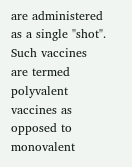are administered as a single "shot". Such vaccines are termed polyvalent vaccines as opposed to monovalent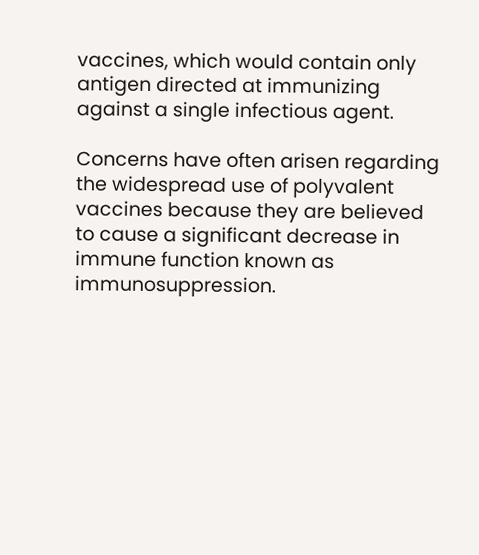vaccines, which would contain only antigen directed at immunizing against a single infectious agent.

Concerns have often arisen regarding the widespread use of polyvalent vaccines because they are believed to cause a significant decrease in immune function known as immunosuppression.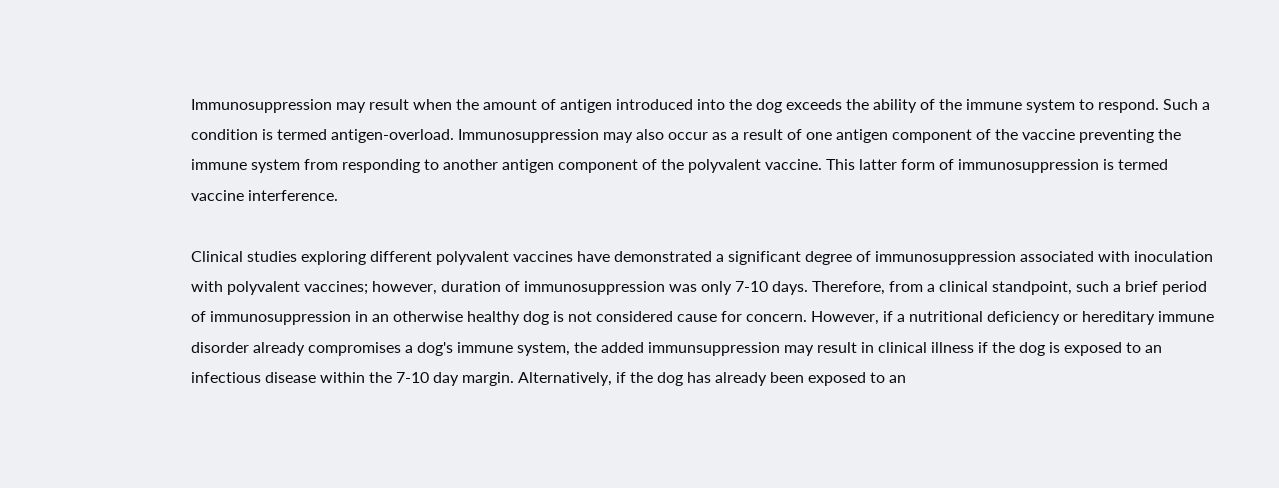Immunosuppression may result when the amount of antigen introduced into the dog exceeds the ability of the immune system to respond. Such a condition is termed antigen-overload. Immunosuppression may also occur as a result of one antigen component of the vaccine preventing the immune system from responding to another antigen component of the polyvalent vaccine. This latter form of immunosuppression is termed vaccine interference.

Clinical studies exploring different polyvalent vaccines have demonstrated a significant degree of immunosuppression associated with inoculation with polyvalent vaccines; however, duration of immunosuppression was only 7-10 days. Therefore, from a clinical standpoint, such a brief period of immunosuppression in an otherwise healthy dog is not considered cause for concern. However, if a nutritional deficiency or hereditary immune disorder already compromises a dog's immune system, the added immunsuppression may result in clinical illness if the dog is exposed to an infectious disease within the 7-10 day margin. Alternatively, if the dog has already been exposed to an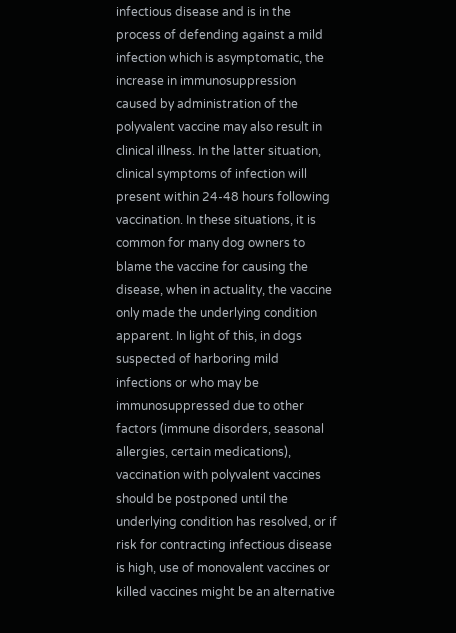infectious disease and is in the process of defending against a mild infection which is asymptomatic, the increase in immunosuppression caused by administration of the polyvalent vaccine may also result in clinical illness. In the latter situation, clinical symptoms of infection will present within 24-48 hours following vaccination. In these situations, it is common for many dog owners to blame the vaccine for causing the disease, when in actuality, the vaccine only made the underlying condition apparent. In light of this, in dogs suspected of harboring mild infections or who may be immunosuppressed due to other factors (immune disorders, seasonal allergies, certain medications), vaccination with polyvalent vaccines should be postponed until the underlying condition has resolved, or if risk for contracting infectious disease is high, use of monovalent vaccines or killed vaccines might be an alternative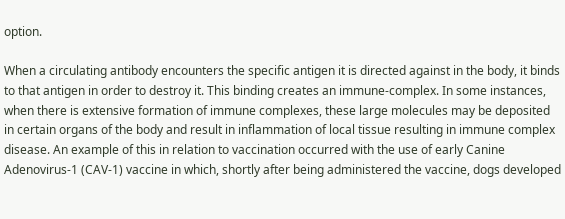option.

When a circulating antibody encounters the specific antigen it is directed against in the body, it binds to that antigen in order to destroy it. This binding creates an immune-complex. In some instances, when there is extensive formation of immune complexes, these large molecules may be deposited in certain organs of the body and result in inflammation of local tissue resulting in immune complex disease. An example of this in relation to vaccination occurred with the use of early Canine Adenovirus-1 (CAV-1) vaccine in which, shortly after being administered the vaccine, dogs developed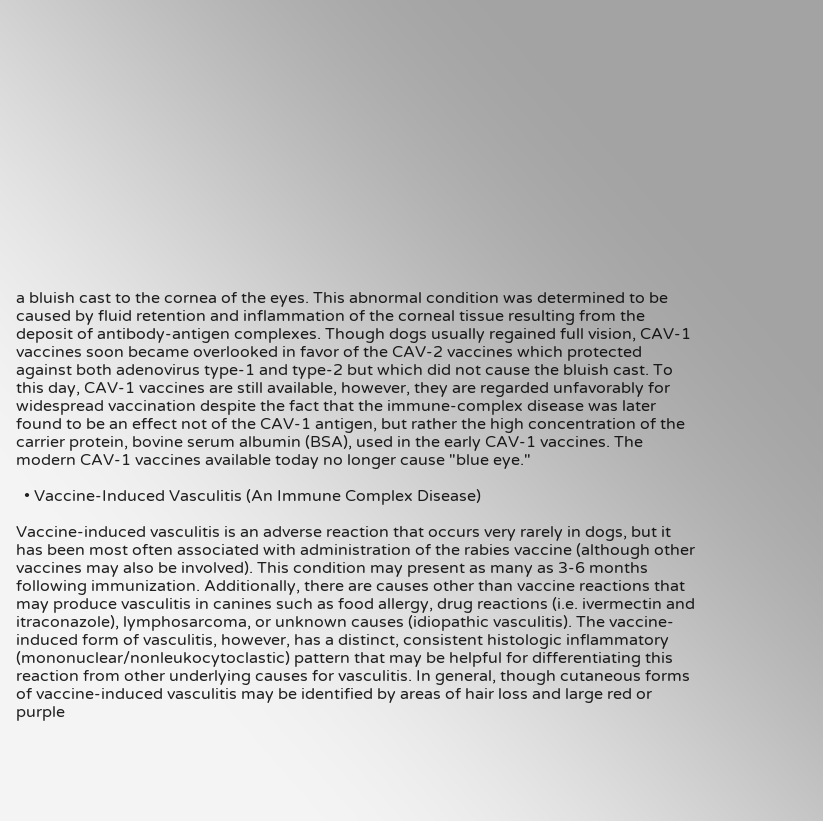a bluish cast to the cornea of the eyes. This abnormal condition was determined to be caused by fluid retention and inflammation of the corneal tissue resulting from the deposit of antibody-antigen complexes. Though dogs usually regained full vision, CAV-1 vaccines soon became overlooked in favor of the CAV-2 vaccines which protected against both adenovirus type-1 and type-2 but which did not cause the bluish cast. To this day, CAV-1 vaccines are still available, however, they are regarded unfavorably for widespread vaccination despite the fact that the immune-complex disease was later found to be an effect not of the CAV-1 antigen, but rather the high concentration of the carrier protein, bovine serum albumin (BSA), used in the early CAV-1 vaccines. The modern CAV-1 vaccines available today no longer cause "blue eye."

  • Vaccine-Induced Vasculitis (An Immune Complex Disease)

Vaccine-induced vasculitis is an adverse reaction that occurs very rarely in dogs, but it has been most often associated with administration of the rabies vaccine (although other vaccines may also be involved). This condition may present as many as 3-6 months following immunization. Additionally, there are causes other than vaccine reactions that may produce vasculitis in canines such as food allergy, drug reactions (i.e. ivermectin and itraconazole), lymphosarcoma, or unknown causes (idiopathic vasculitis). The vaccine-induced form of vasculitis, however, has a distinct, consistent histologic inflammatory (mononuclear/nonleukocytoclastic) pattern that may be helpful for differentiating this reaction from other underlying causes for vasculitis. In general, though cutaneous forms of vaccine-induced vasculitis may be identified by areas of hair loss and large red or purple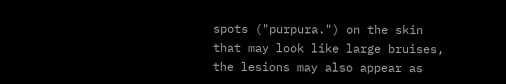spots ("purpura.") on the skin that may look like large bruises, the lesions may also appear as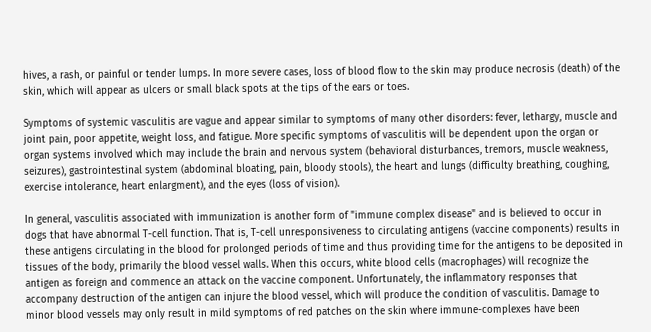hives, a rash, or painful or tender lumps. In more severe cases, loss of blood flow to the skin may produce necrosis (death) of the skin, which will appear as ulcers or small black spots at the tips of the ears or toes.

Symptoms of systemic vasculitis are vague and appear similar to symptoms of many other disorders: fever, lethargy, muscle and joint pain, poor appetite, weight loss, and fatigue. More specific symptoms of vasculitis will be dependent upon the organ or organ systems involved which may include the brain and nervous system (behavioral disturbances, tremors, muscle weakness, seizures), gastrointestinal system (abdominal bloating, pain, bloody stools), the heart and lungs (difficulty breathing, coughing, exercise intolerance, heart enlargment), and the eyes (loss of vision).

In general, vasculitis associated with immunization is another form of "immune complex disease" and is believed to occur in dogs that have abnormal T-cell function. That is, T-cell unresponsiveness to circulating antigens (vaccine components) results in these antigens circulating in the blood for prolonged periods of time and thus providing time for the antigens to be deposited in tissues of the body, primarily the blood vessel walls. When this occurs, white blood cells (macrophages) will recognize the antigen as foreign and commence an attack on the vaccine component. Unfortunately, the inflammatory responses that accompany destruction of the antigen can injure the blood vessel, which will produce the condition of vasculitis. Damage to minor blood vessels may only result in mild symptoms of red patches on the skin where immune-complexes have been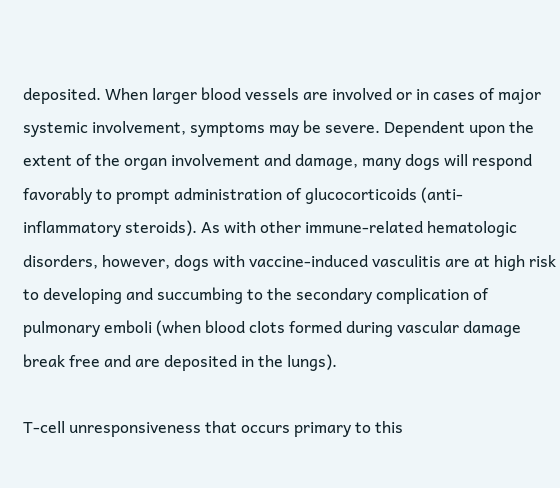deposited. When larger blood vessels are involved or in cases of major systemic involvement, symptoms may be severe. Dependent upon the extent of the organ involvement and damage, many dogs will respond favorably to prompt administration of glucocorticoids (anti-inflammatory steroids). As with other immune-related hematologic disorders, however, dogs with vaccine-induced vasculitis are at high risk to developing and succumbing to the secondary complication of pulmonary emboli (when blood clots formed during vascular damage break free and are deposited in the lungs).

T-cell unresponsiveness that occurs primary to this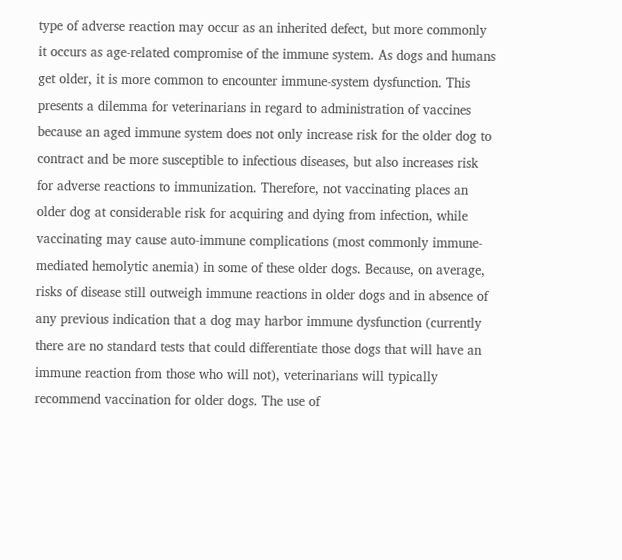type of adverse reaction may occur as an inherited defect, but more commonly it occurs as age-related compromise of the immune system. As dogs and humans get older, it is more common to encounter immune-system dysfunction. This presents a dilemma for veterinarians in regard to administration of vaccines because an aged immune system does not only increase risk for the older dog to contract and be more susceptible to infectious diseases, but also increases risk for adverse reactions to immunization. Therefore, not vaccinating places an older dog at considerable risk for acquiring and dying from infection, while vaccinating may cause auto-immune complications (most commonly immune-mediated hemolytic anemia) in some of these older dogs. Because, on average, risks of disease still outweigh immune reactions in older dogs and in absence of any previous indication that a dog may harbor immune dysfunction (currently there are no standard tests that could differentiate those dogs that will have an immune reaction from those who will not), veterinarians will typically recommend vaccination for older dogs. The use of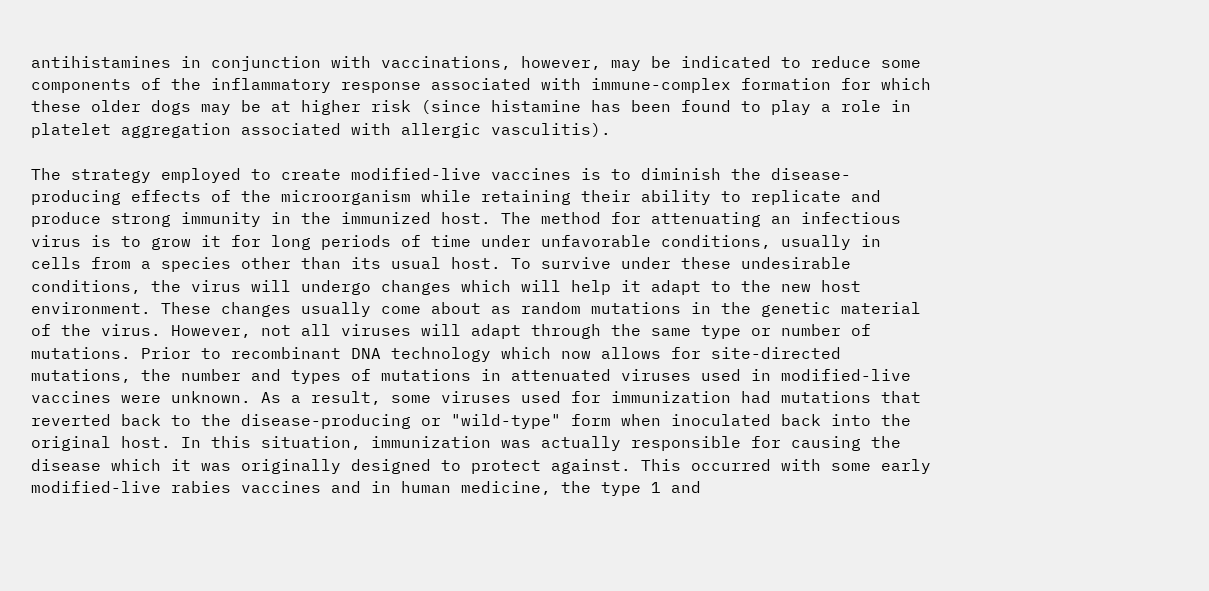antihistamines in conjunction with vaccinations, however, may be indicated to reduce some components of the inflammatory response associated with immune-complex formation for which these older dogs may be at higher risk (since histamine has been found to play a role in platelet aggregation associated with allergic vasculitis).

The strategy employed to create modified-live vaccines is to diminish the disease-producing effects of the microorganism while retaining their ability to replicate and produce strong immunity in the immunized host. The method for attenuating an infectious virus is to grow it for long periods of time under unfavorable conditions, usually in cells from a species other than its usual host. To survive under these undesirable conditions, the virus will undergo changes which will help it adapt to the new host environment. These changes usually come about as random mutations in the genetic material of the virus. However, not all viruses will adapt through the same type or number of mutations. Prior to recombinant DNA technology which now allows for site-directed mutations, the number and types of mutations in attenuated viruses used in modified-live vaccines were unknown. As a result, some viruses used for immunization had mutations that reverted back to the disease-producing or "wild-type" form when inoculated back into the original host. In this situation, immunization was actually responsible for causing the disease which it was originally designed to protect against. This occurred with some early modified-live rabies vaccines and in human medicine, the type 1 and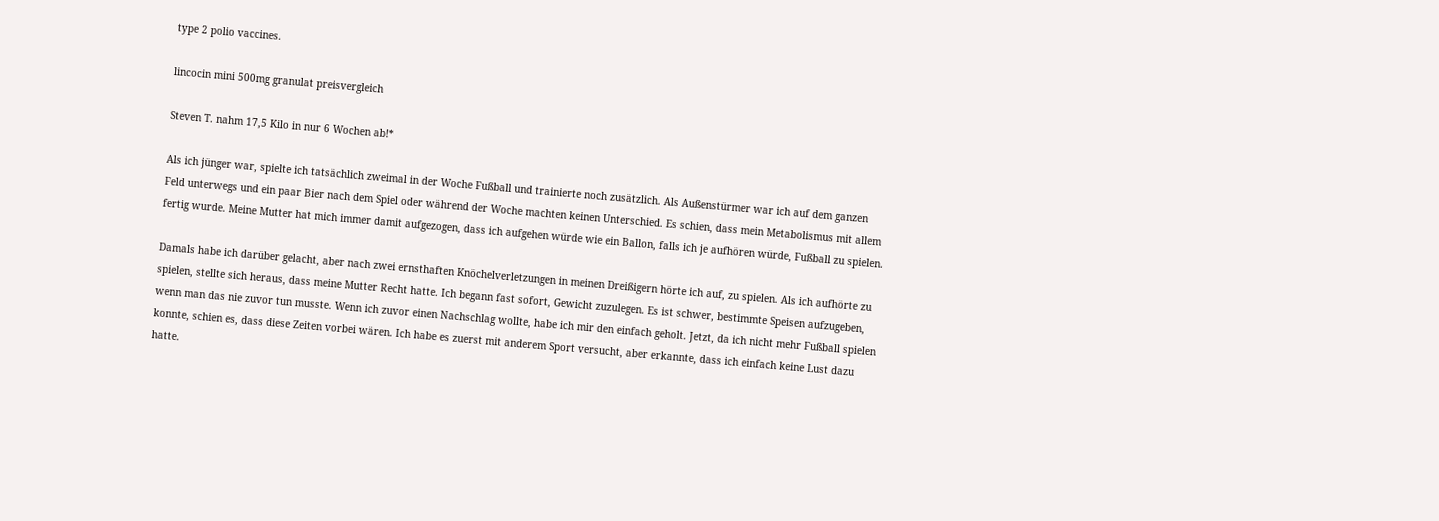type 2 polio vaccines.

lincocin mini 500mg granulat preisvergleich

Steven T. nahm 17,5 Kilo in nur 6 Wochen ab!*

Als ich jünger war, spielte ich tatsächlich zweimal in der Woche Fußball und trainierte noch zusätzlich. Als Außenstürmer war ich auf dem ganzen Feld unterwegs und ein paar Bier nach dem Spiel oder während der Woche machten keinen Unterschied. Es schien, dass mein Metabolismus mit allem fertig wurde. Meine Mutter hat mich immer damit aufgezogen, dass ich aufgehen würde wie ein Ballon, falls ich je aufhören würde, Fußball zu spielen.

Damals habe ich darüber gelacht, aber nach zwei ernsthaften Knöchelverletzungen in meinen Dreißigern hörte ich auf, zu spielen. Als ich aufhörte zu spielen, stellte sich heraus, dass meine Mutter Recht hatte. Ich begann fast sofort, Gewicht zuzulegen. Es ist schwer, bestimmte Speisen aufzugeben, wenn man das nie zuvor tun musste. Wenn ich zuvor einen Nachschlag wollte, habe ich mir den einfach geholt. Jetzt, da ich nicht mehr Fußball spielen konnte, schien es, dass diese Zeiten vorbei wären. Ich habe es zuerst mit anderem Sport versucht, aber erkannte, dass ich einfach keine Lust dazu hatte.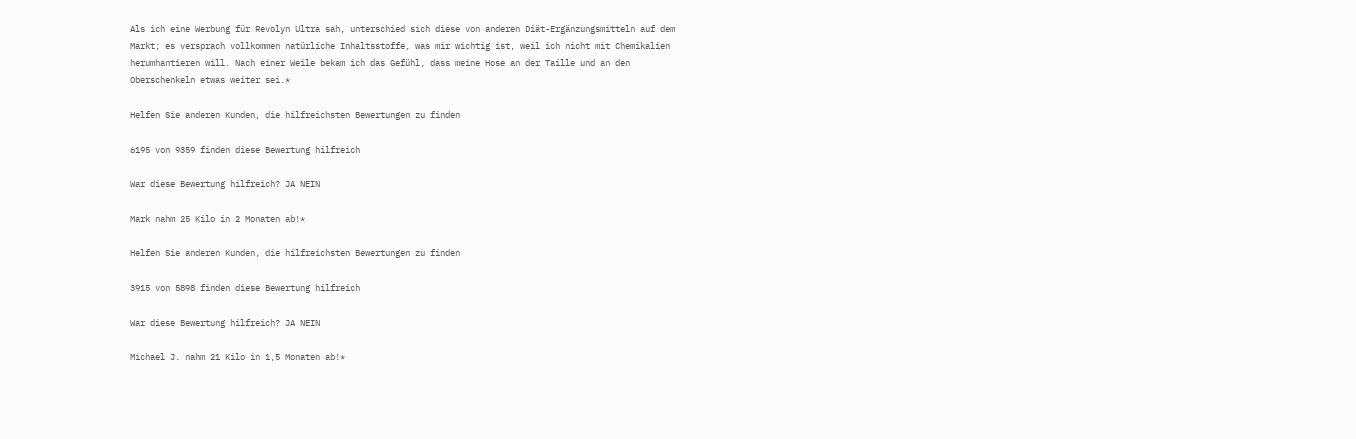Als ich eine Werbung für Revolyn Ultra sah, unterschied sich diese von anderen Diät-Ergänzungsmitteln auf dem Markt; es versprach vollkommen natürliche Inhaltsstoffe, was mir wichtig ist, weil ich nicht mit Chemikalien herumhantieren will. Nach einer Weile bekam ich das Gefühl, dass meine Hose an der Taille und an den Oberschenkeln etwas weiter sei.*

Helfen Sie anderen Kunden, die hilfreichsten Bewertungen zu finden

6195 von 9359 finden diese Bewertung hilfreich

War diese Bewertung hilfreich? JA NEIN

Mark nahm 25 Kilo in 2 Monaten ab!*

Helfen Sie anderen Kunden, die hilfreichsten Bewertungen zu finden

3915 von 5898 finden diese Bewertung hilfreich

War diese Bewertung hilfreich? JA NEIN

Michael J. nahm 21 Kilo in 1,5 Monaten ab!*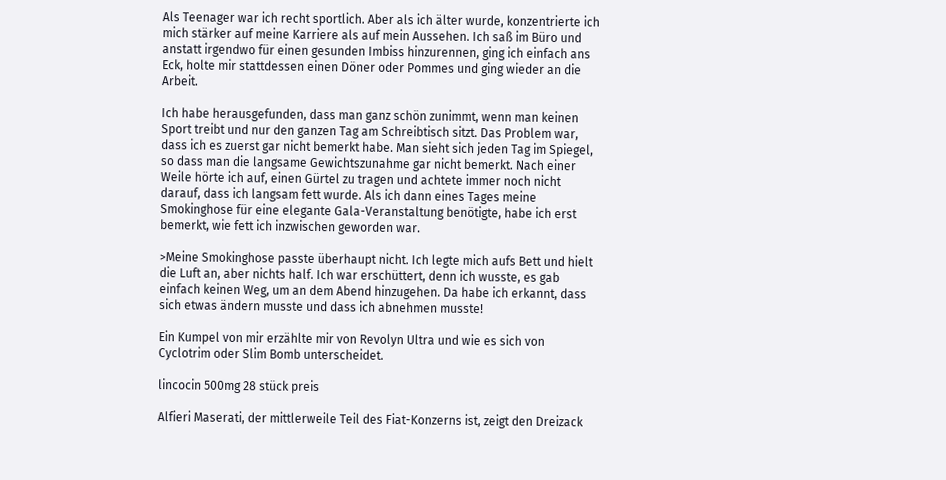Als Teenager war ich recht sportlich. Aber als ich älter wurde, konzentrierte ich mich stärker auf meine Karriere als auf mein Aussehen. Ich saß im Büro und anstatt irgendwo für einen gesunden Imbiss hinzurennen, ging ich einfach ans Eck, holte mir stattdessen einen Döner oder Pommes und ging wieder an die Arbeit.

Ich habe herausgefunden, dass man ganz schön zunimmt, wenn man keinen Sport treibt und nur den ganzen Tag am Schreibtisch sitzt. Das Problem war, dass ich es zuerst gar nicht bemerkt habe. Man sieht sich jeden Tag im Spiegel, so dass man die langsame Gewichtszunahme gar nicht bemerkt. Nach einer Weile hörte ich auf, einen Gürtel zu tragen und achtete immer noch nicht darauf, dass ich langsam fett wurde. Als ich dann eines Tages meine Smokinghose für eine elegante Gala-Veranstaltung benötigte, habe ich erst bemerkt, wie fett ich inzwischen geworden war.

>Meine Smokinghose passte überhaupt nicht. Ich legte mich aufs Bett und hielt die Luft an, aber nichts half. Ich war erschüttert, denn ich wusste, es gab einfach keinen Weg, um an dem Abend hinzugehen. Da habe ich erkannt, dass sich etwas ändern musste und dass ich abnehmen musste!

Ein Kumpel von mir erzählte mir von Revolyn Ultra und wie es sich von Cyclotrim oder Slim Bomb unterscheidet.

lincocin 500mg 28 stück preis

Alfieri Maserati, der mittlerweile Teil des Fiat-Konzerns ist, zeigt den Dreizack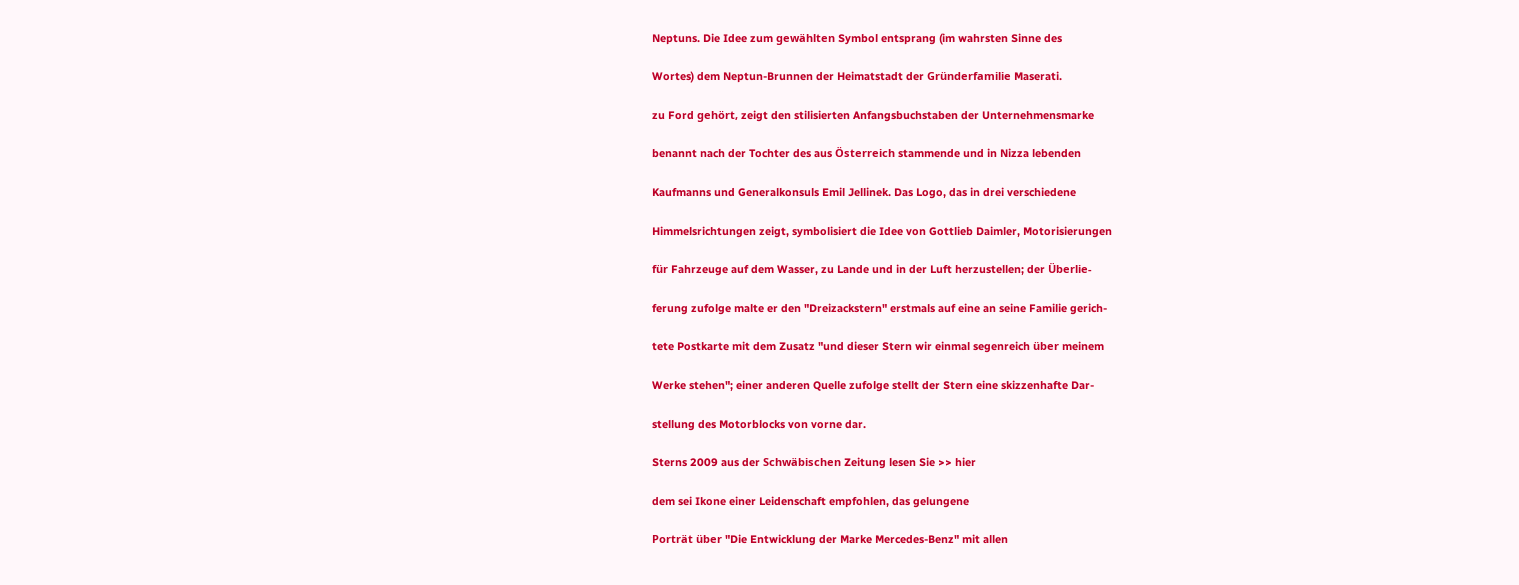Neptuns. Die Idee zum gewählten Symbol entsprang (im wahrsten Sinne des

Wortes) dem Neptun-Brunnen der Heimatstadt der Gründerfamilie Maserati.

zu Ford gehört, zeigt den stilisierten Anfangsbuchstaben der Unternehmensmarke

benannt nach der Tochter des aus Österreich stammende und in Nizza lebenden

Kaufmanns und Generalkonsuls Emil Jellinek. Das Logo, das in drei verschiedene

Himmelsrichtungen zeigt, symbolisiert die Idee von Gottlieb Daimler, Motorisierungen

für Fahrzeuge auf dem Wasser, zu Lande und in der Luft herzustellen; der Überlie-

ferung zufolge malte er den "Dreizackstern" erstmals auf eine an seine Familie gerich-

tete Postkarte mit dem Zusatz "und dieser Stern wir einmal segenreich über meinem

Werke stehen"; einer anderen Quelle zufolge stellt der Stern eine skizzenhafte Dar-

stellung des Motorblocks von vorne dar.

Sterns 2009 aus der Schwäbischen Zeitung lesen Sie >> hier

dem sei Ikone einer Leidenschaft empfohlen, das gelungene

Porträt über "Die Entwicklung der Marke Mercedes-Benz" mit allen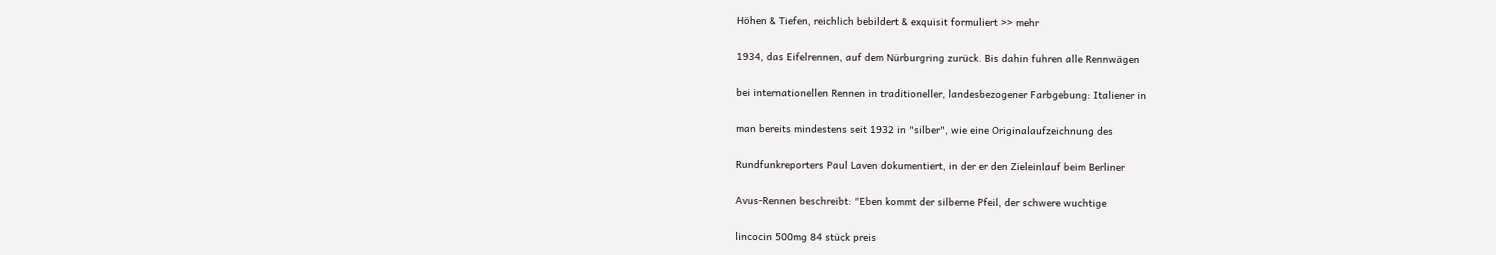Höhen & Tiefen, reichlich bebildert & exquisit formuliert >> mehr

1934, das Eifelrennen, auf dem Nürburgring zurück. Bis dahin fuhren alle Rennwägen

bei internationellen Rennen in traditioneller, landesbezogener Farbgebung: Italiener in

man bereits mindestens seit 1932 in "silber", wie eine Originalaufzeichnung des

Rundfunkreporters Paul Laven dokumentiert, in der er den Zieleinlauf beim Berliner

Avus-Rennen beschreibt: "Eben kommt der silberne Pfeil, der schwere wuchtige

lincocin 500mg 84 stück preis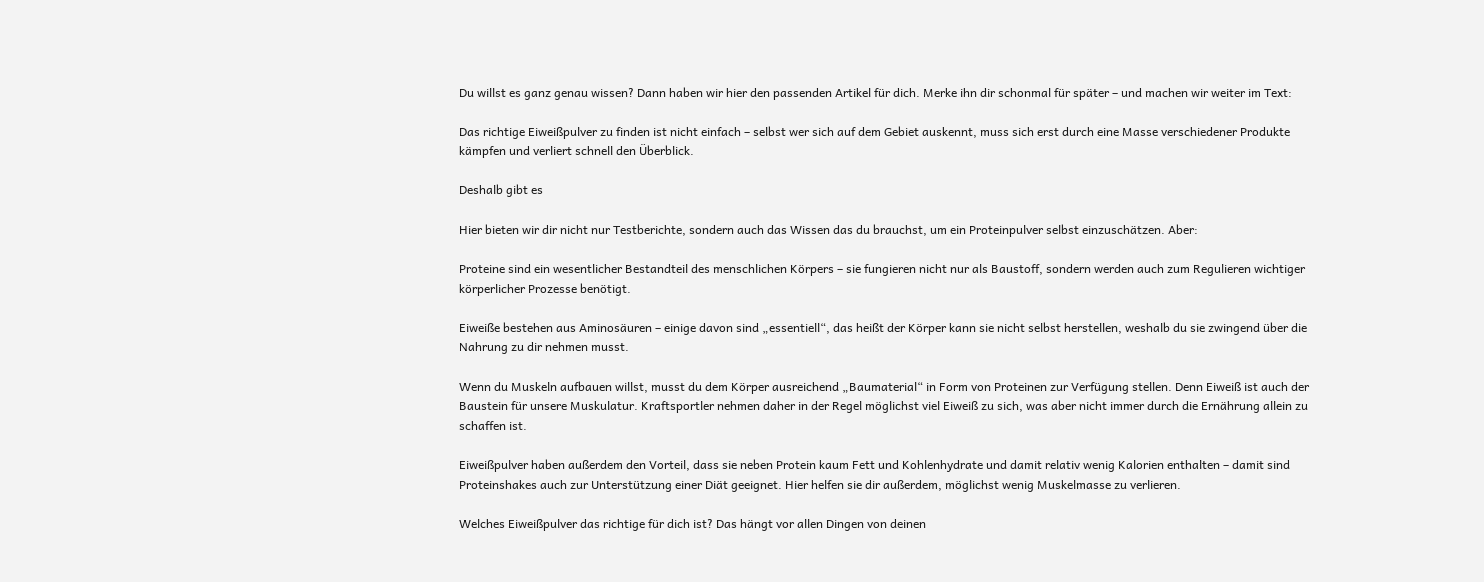Du willst es ganz genau wissen? Dann haben wir hier den passenden Artikel für dich. Merke ihn dir schonmal für später – und machen wir weiter im Text:

Das richtige Eiweißpulver zu finden ist nicht einfach – selbst wer sich auf dem Gebiet auskennt, muss sich erst durch eine Masse verschiedener Produkte kämpfen und verliert schnell den Überblick.

Deshalb gibt es

Hier bieten wir dir nicht nur Testberichte, sondern auch das Wissen das du brauchst, um ein Proteinpulver selbst einzuschätzen. Aber:

Proteine sind ein wesentlicher Bestandteil des menschlichen Körpers – sie fungieren nicht nur als Baustoff, sondern werden auch zum Regulieren wichtiger körperlicher Prozesse benötigt.

Eiweiße bestehen aus Aminosäuren – einige davon sind „essentiell“, das heißt der Körper kann sie nicht selbst herstellen, weshalb du sie zwingend über die Nahrung zu dir nehmen musst.

Wenn du Muskeln aufbauen willst, musst du dem Körper ausreichend „Baumaterial“ in Form von Proteinen zur Verfügung stellen. Denn Eiweiß ist auch der Baustein für unsere Muskulatur. Kraftsportler nehmen daher in der Regel möglichst viel Eiweiß zu sich, was aber nicht immer durch die Ernährung allein zu schaffen ist.

Eiweißpulver haben außerdem den Vorteil, dass sie neben Protein kaum Fett und Kohlenhydrate und damit relativ wenig Kalorien enthalten – damit sind Proteinshakes auch zur Unterstützung einer Diät geeignet. Hier helfen sie dir außerdem, möglichst wenig Muskelmasse zu verlieren.

Welches Eiweißpulver das richtige für dich ist? Das hängt vor allen Dingen von deinen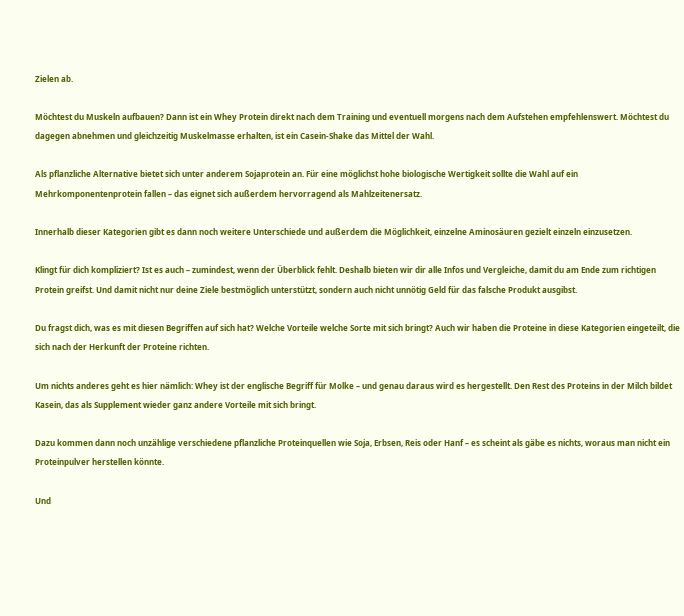Zielen ab.

Möchtest du Muskeln aufbauen? Dann ist ein Whey Protein direkt nach dem Training und eventuell morgens nach dem Aufstehen empfehlenswert. Möchtest du dagegen abnehmen und gleichzeitig Muskelmasse erhalten, ist ein Casein-Shake das Mittel der Wahl.

Als pflanzliche Alternative bietet sich unter anderem Sojaprotein an. Für eine möglichst hohe biologische Wertigkeit sollte die Wahl auf ein Mehrkomponentenprotein fallen – das eignet sich außerdem hervorragend als Mahlzeitenersatz.

Innerhalb dieser Kategorien gibt es dann noch weitere Unterschiede und außerdem die Möglichkeit, einzelne Aminosäuren gezielt einzeln einzusetzen.

Klingt für dich kompliziert? Ist es auch – zumindest, wenn der Überblick fehlt. Deshalb bieten wir dir alle Infos und Vergleiche, damit du am Ende zum richtigen Protein greifst. Und damit nicht nur deine Ziele bestmöglich unterstützt, sondern auch nicht unnötig Geld für das falsche Produkt ausgibst.

Du fragst dich, was es mit diesen Begriffen auf sich hat? Welche Vorteile welche Sorte mit sich bringt? Auch wir haben die Proteine in diese Kategorien eingeteilt, die sich nach der Herkunft der Proteine richten.

Um nichts anderes geht es hier nämlich: Whey ist der englische Begriff für Molke – und genau daraus wird es hergestellt. Den Rest des Proteins in der Milch bildet Kasein, das als Supplement wieder ganz andere Vorteile mit sich bringt.

Dazu kommen dann noch unzählige verschiedene pflanzliche Proteinquellen wie Soja, Erbsen, Reis oder Hanf – es scheint als gäbe es nichts, woraus man nicht ein Proteinpulver herstellen könnte.

Und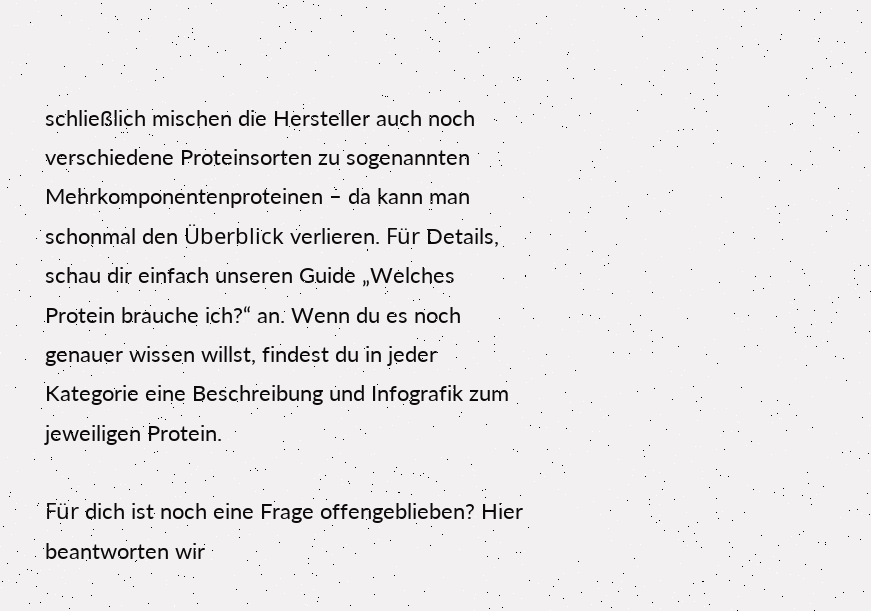schließlich mischen die Hersteller auch noch verschiedene Proteinsorten zu sogenannten Mehrkomponentenproteinen – da kann man schonmal den Überblick verlieren. Für Details, schau dir einfach unseren Guide „Welches Protein brauche ich?“ an. Wenn du es noch genauer wissen willst, findest du in jeder Kategorie eine Beschreibung und Infografik zum jeweiligen Protein.

Für dich ist noch eine Frage offengeblieben? Hier beantworten wir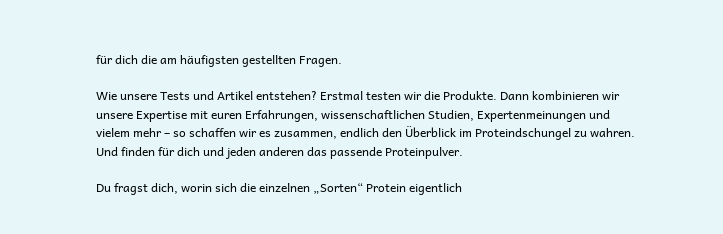für dich die am häufigsten gestellten Fragen.

Wie unsere Tests und Artikel entstehen? Erstmal testen wir die Produkte. Dann kombinieren wir unsere Expertise mit euren Erfahrungen, wissenschaftlichen Studien, Expertenmeinungen und vielem mehr – so schaffen wir es zusammen, endlich den Überblick im Proteindschungel zu wahren. Und finden für dich und jeden anderen das passende Proteinpulver.

Du fragst dich, worin sich die einzelnen „Sorten“ Protein eigentlich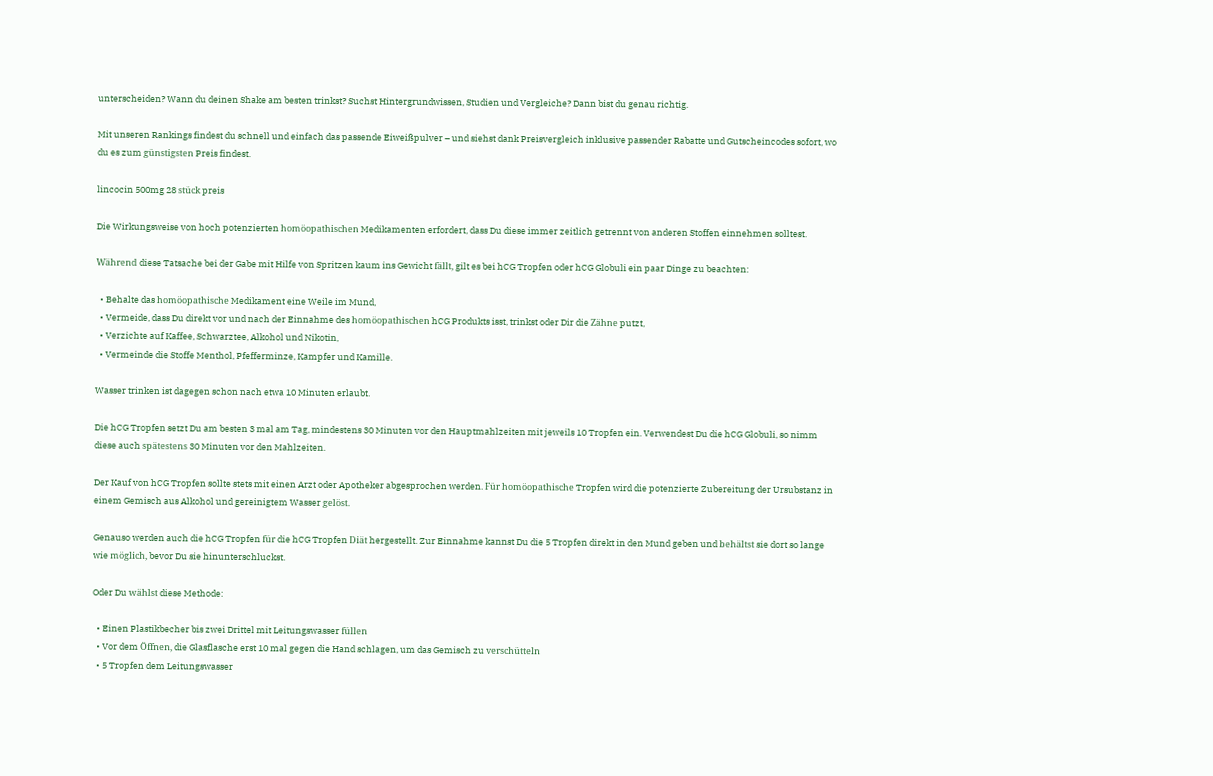unterscheiden? Wann du deinen Shake am besten trinkst? Suchst Hintergrundwissen, Studien und Vergleiche? Dann bist du genau richtig.

Mit unseren Rankings findest du schnell und einfach das passende Eiweißpulver – und siehst dank Preisvergleich inklusive passender Rabatte und Gutscheincodes sofort, wo du es zum günstigsten Preis findest.

lincocin 500mg 28 stück preis

Die Wirkungsweise von hoch potenzierten homöopathischen Medikamenten erfordert, dass Du diese immer zeitlich getrennt von anderen Stoffen einnehmen solltest.

Während diese Tatsache bei der Gabe mit Hilfe von Spritzen kaum ins Gewicht fällt, gilt es bei hCG Tropfen oder hCG Globuli ein paar Dinge zu beachten:

  • Behalte das homöopathische Medikament eine Weile im Mund,
  • Vermeide, dass Du direkt vor und nach der Einnahme des homöopathischen hCG Produkts isst, trinkst oder Dir die Zähne putzt,
  • Verzichte auf Kaffee, Schwarztee, Alkohol und Nikotin,
  • Vermeinde die Stoffe Menthol, Pfefferminze, Kampfer und Kamille.

Wasser trinken ist dagegen schon nach etwa 10 Minuten erlaubt.

Die hCG Tropfen setzt Du am besten 3 mal am Tag, mindestens 30 Minuten vor den Hauptmahlzeiten mit jeweils 10 Tropfen ein. Verwendest Du die hCG Globuli, so nimm diese auch spätestens 30 Minuten vor den Mahlzeiten.

Der Kauf von hCG Tropfen sollte stets mit einen Arzt oder Apotheker abgesprochen werden. Für homöopathische Tropfen wird die potenzierte Zubereitung der Ursubstanz in einem Gemisch aus Alkohol und gereinigtem Wasser gelöst.

Genauso werden auch die hCG Tropfen für die hCG Tropfen Diät hergestellt. Zur Einnahme kannst Du die 5 Tropfen direkt in den Mund geben und behältst sie dort so lange wie möglich, bevor Du sie hinunterschluckst.

Oder Du wählst diese Methode:

  • Einen Plastikbecher bis zwei Drittel mit Leitungswasser füllen
  • Vor dem Öffnen, die Glasflasche erst 10 mal gegen die Hand schlagen, um das Gemisch zu verschütteln
  • 5 Tropfen dem Leitungswasser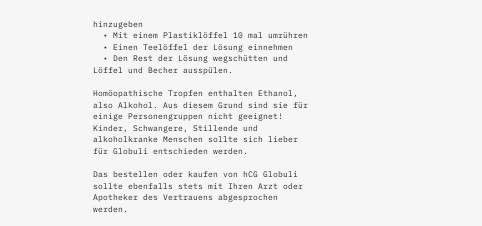hinzugeben
  • Mit einem Plastiklöffel 10 mal umrühren
  • Einen Teelöffel der Lösung einnehmen
  • Den Rest der Lösung wegschütten und Löffel und Becher ausspülen.

Homöopathische Tropfen enthalten Ethanol, also Alkohol. Aus diesem Grund sind sie für einige Personengruppen nicht geeignet! Kinder, Schwangere, Stillende und alkoholkranke Menschen sollte sich lieber für Globuli entschieden werden.

Das bestellen oder kaufen von hCG Globuli sollte ebenfalls stets mit Ihren Arzt oder Apotheker des Vertrauens abgesprochen werden.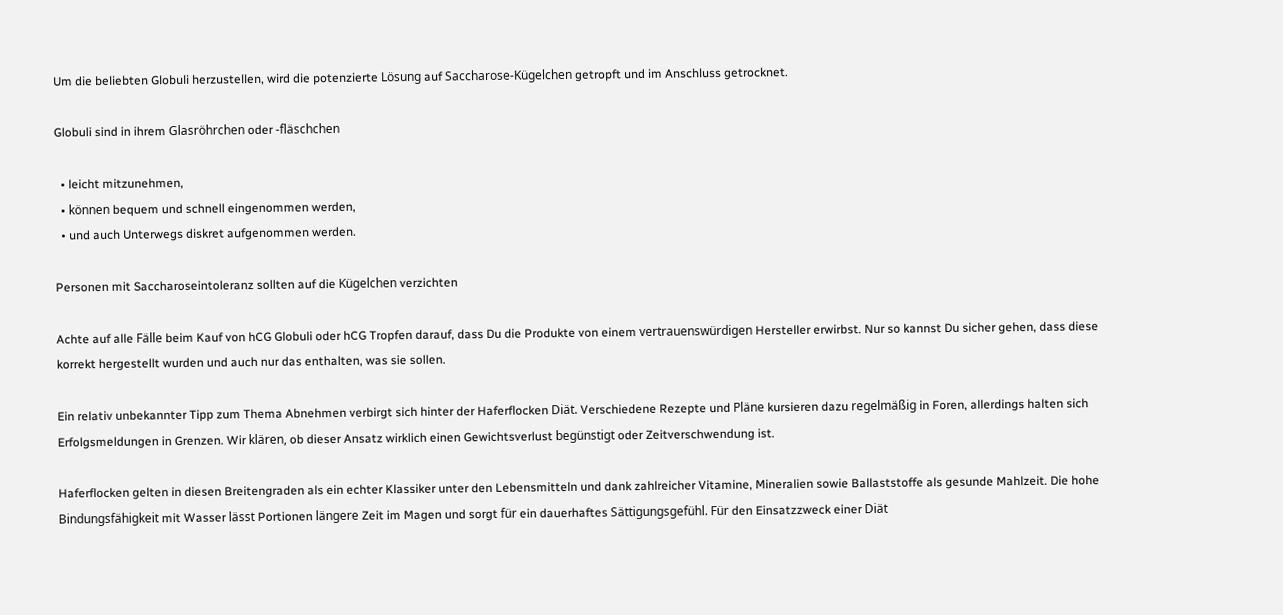Um die beliebten Globuli herzustellen, wird die potenzierte Lösung auf Saccharose-Kügelchen getropft und im Anschluss getrocknet.

Globuli sind in ihrem Glasröhrchen oder -fläschchen

  • leicht mitzunehmen,
  • können bequem und schnell eingenommen werden,
  • und auch Unterwegs diskret aufgenommen werden.

Personen mit Saccharoseintoleranz sollten auf die Kügelchen verzichten

Achte auf alle Fälle beim Kauf von hCG Globuli oder hCG Tropfen darauf, dass Du die Produkte von einem vertrauenswürdigen Hersteller erwirbst. Nur so kannst Du sicher gehen, dass diese korrekt hergestellt wurden und auch nur das enthalten, was sie sollen.

Ein relativ unbekannter Tipp zum Thema Abnehmen verbirgt sich hinter der Haferflocken Diät. Verschiedene Rezepte und Pläne kursieren dazu regelmäßig in Foren, allerdings halten sich Erfolgsmeldungen in Grenzen. Wir klären, ob dieser Ansatz wirklich einen Gewichtsverlust begünstigt oder Zeitverschwendung ist.

Haferflocken gelten in diesen Breitengraden als ein echter Klassiker unter den Lebensmitteln und dank zahlreicher Vitamine, Mineralien sowie Ballaststoffe als gesunde Mahlzeit. Die hohe Bindungsfähigkeit mit Wasser lässt Portionen längere Zeit im Magen und sorgt für ein dauerhaftes Sättigungsgefühl. Für den Einsatzzweck einer Diät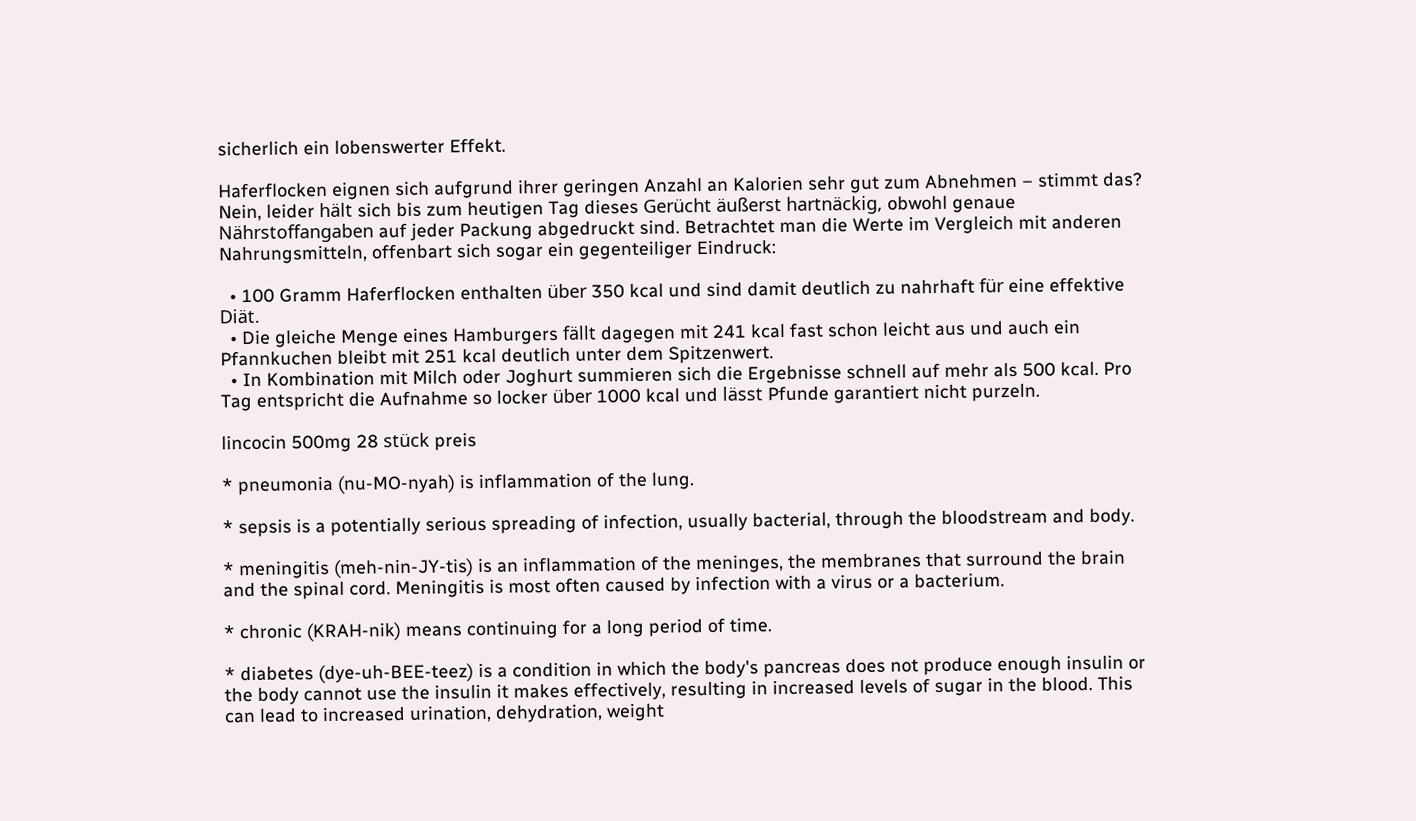sicherlich ein lobenswerter Effekt.

Haferflocken eignen sich aufgrund ihrer geringen Anzahl an Kalorien sehr gut zum Abnehmen – stimmt das? Nein, leider hält sich bis zum heutigen Tag dieses Gerücht äußerst hartnäckig, obwohl genaue Nährstoffangaben auf jeder Packung abgedruckt sind. Betrachtet man die Werte im Vergleich mit anderen Nahrungsmitteln, offenbart sich sogar ein gegenteiliger Eindruck:

  • 100 Gramm Haferflocken enthalten über 350 kcal und sind damit deutlich zu nahrhaft für eine effektive Diät.
  • Die gleiche Menge eines Hamburgers fällt dagegen mit 241 kcal fast schon leicht aus und auch ein Pfannkuchen bleibt mit 251 kcal deutlich unter dem Spitzenwert.
  • In Kombination mit Milch oder Joghurt summieren sich die Ergebnisse schnell auf mehr als 500 kcal. Pro Tag entspricht die Aufnahme so locker über 1000 kcal und lässt Pfunde garantiert nicht purzeln.

lincocin 500mg 28 stück preis

* pneumonia (nu-MO-nyah) is inflammation of the lung.

* sepsis is a potentially serious spreading of infection, usually bacterial, through the bloodstream and body.

* meningitis (meh-nin-JY-tis) is an inflammation of the meninges, the membranes that surround the brain and the spinal cord. Meningitis is most often caused by infection with a virus or a bacterium.

* chronic (KRAH-nik) means continuing for a long period of time.

* diabetes (dye-uh-BEE-teez) is a condition in which the body's pancreas does not produce enough insulin or the body cannot use the insulin it makes effectively, resulting in increased levels of sugar in the blood. This can lead to increased urination, dehydration, weight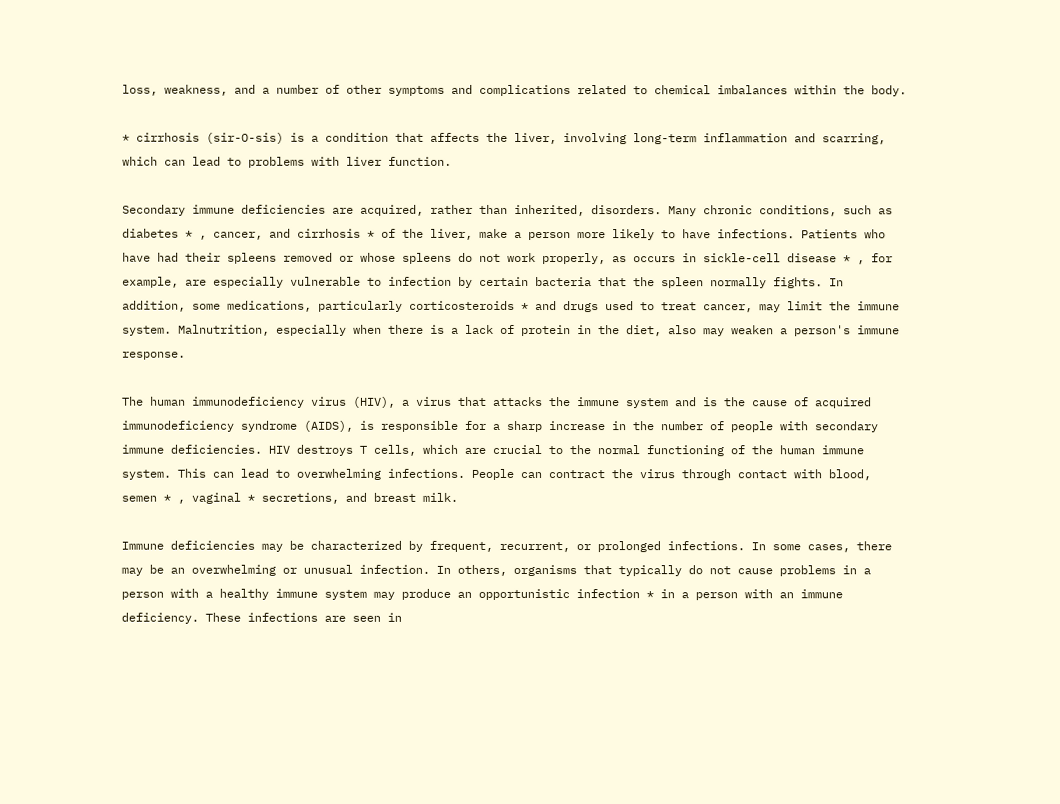loss, weakness, and a number of other symptoms and complications related to chemical imbalances within the body.

* cirrhosis (sir-O-sis) is a condition that affects the liver, involving long-term inflammation and scarring, which can lead to problems with liver function.

Secondary immune deficiencies are acquired, rather than inherited, disorders. Many chronic conditions, such as diabetes * , cancer, and cirrhosis * of the liver, make a person more likely to have infections. Patients who have had their spleens removed or whose spleens do not work properly, as occurs in sickle-cell disease * , for example, are especially vulnerable to infection by certain bacteria that the spleen normally fights. In addition, some medications, particularly corticosteroids * and drugs used to treat cancer, may limit the immune system. Malnutrition, especially when there is a lack of protein in the diet, also may weaken a person's immune response.

The human immunodeficiency virus (HIV), a virus that attacks the immune system and is the cause of acquired immunodeficiency syndrome (AIDS), is responsible for a sharp increase in the number of people with secondary immune deficiencies. HIV destroys T cells, which are crucial to the normal functioning of the human immune system. This can lead to overwhelming infections. People can contract the virus through contact with blood, semen * , vaginal * secretions, and breast milk.

Immune deficiencies may be characterized by frequent, recurrent, or prolonged infections. In some cases, there may be an overwhelming or unusual infection. In others, organisms that typically do not cause problems in a person with a healthy immune system may produce an opportunistic infection * in a person with an immune deficiency. These infections are seen in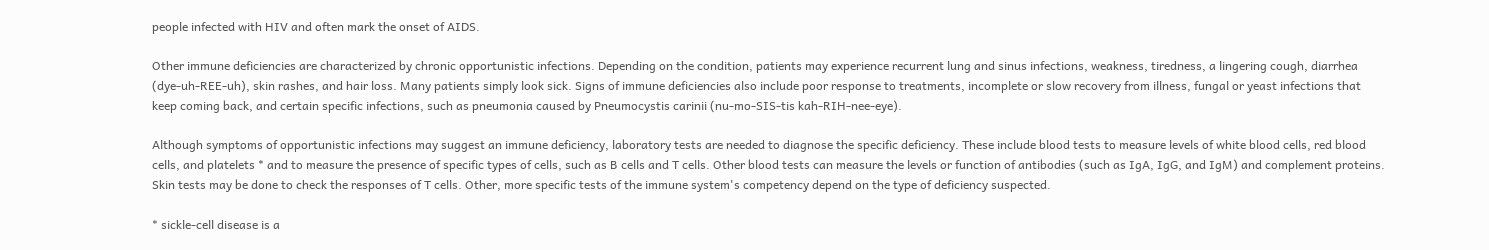people infected with HIV and often mark the onset of AIDS.

Other immune deficiencies are characterized by chronic opportunistic infections. Depending on the condition, patients may experience recurrent lung and sinus infections, weakness, tiredness, a lingering cough, diarrhea (dye-uh-REE-uh), skin rashes, and hair loss. Many patients simply look sick. Signs of immune deficiencies also include poor response to treatments, incomplete or slow recovery from illness, fungal or yeast infections that keep coming back, and certain specific infections, such as pneumonia caused by Pneumocystis carinii (nu-mo-SIS-tis kah-RIH-nee-eye).

Although symptoms of opportunistic infections may suggest an immune deficiency, laboratory tests are needed to diagnose the specific deficiency. These include blood tests to measure levels of white blood cells, red blood cells, and platelets * and to measure the presence of specific types of cells, such as B cells and T cells. Other blood tests can measure the levels or function of antibodies (such as IgA, IgG, and IgM) and complement proteins. Skin tests may be done to check the responses of T cells. Other, more specific tests of the immune system's competency depend on the type of deficiency suspected.

* sickle-cell disease is a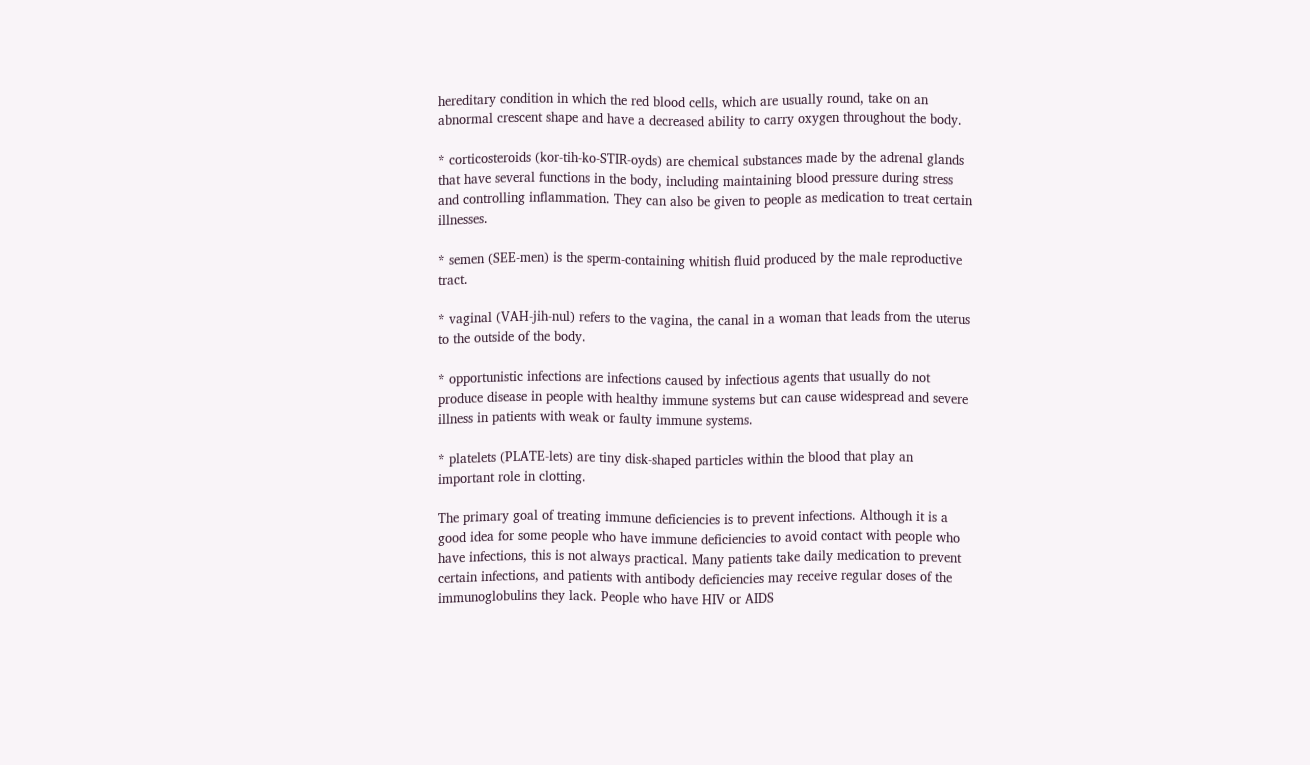hereditary condition in which the red blood cells, which are usually round, take on an abnormal crescent shape and have a decreased ability to carry oxygen throughout the body.

* corticosteroids (kor-tih-ko-STIR-oyds) are chemical substances made by the adrenal glands that have several functions in the body, including maintaining blood pressure during stress and controlling inflammation. They can also be given to people as medication to treat certain illnesses.

* semen (SEE-men) is the sperm-containing whitish fluid produced by the male reproductive tract.

* vaginal (VAH-jih-nul) refers to the vagina, the canal in a woman that leads from the uterus to the outside of the body.

* opportunistic infections are infections caused by infectious agents that usually do not produce disease in people with healthy immune systems but can cause widespread and severe illness in patients with weak or faulty immune systems.

* platelets (PLATE-lets) are tiny disk-shaped particles within the blood that play an important role in clotting.

The primary goal of treating immune deficiencies is to prevent infections. Although it is a good idea for some people who have immune deficiencies to avoid contact with people who have infections, this is not always practical. Many patients take daily medication to prevent certain infections, and patients with antibody deficiencies may receive regular doses of the immunoglobulins they lack. People who have HIV or AIDS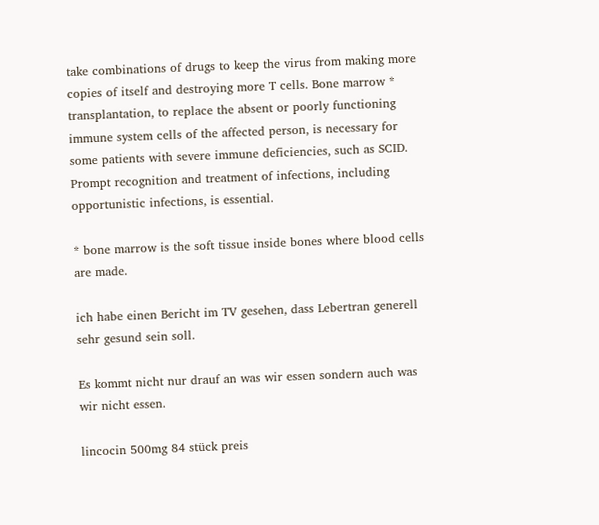take combinations of drugs to keep the virus from making more copies of itself and destroying more T cells. Bone marrow * transplantation, to replace the absent or poorly functioning immune system cells of the affected person, is necessary for some patients with severe immune deficiencies, such as SCID. Prompt recognition and treatment of infections, including opportunistic infections, is essential.

* bone marrow is the soft tissue inside bones where blood cells are made.

ich habe einen Bericht im TV gesehen, dass Lebertran generell sehr gesund sein soll.

Es kommt nicht nur drauf an was wir essen sondern auch was wir nicht essen.

lincocin 500mg 84 stück preis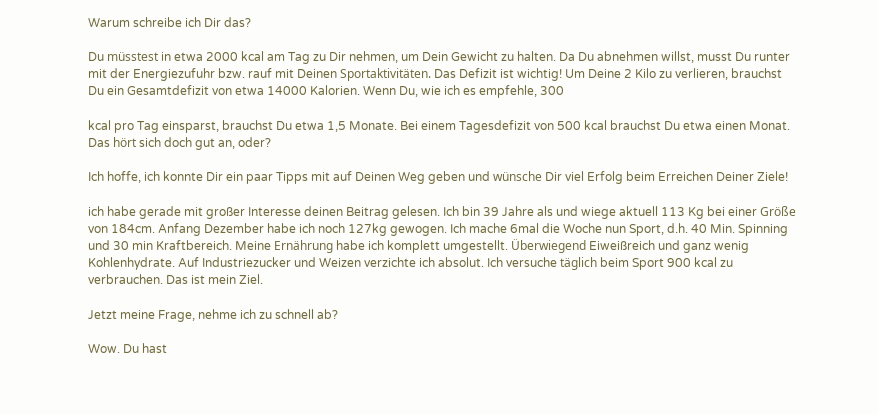Warum schreibe ich Dir das?

Du müsstest in etwa 2000 kcal am Tag zu Dir nehmen, um Dein Gewicht zu halten. Da Du abnehmen willst, musst Du runter mit der Energiezufuhr bzw. rauf mit Deinen Sportaktivitäten. Das Defizit ist wichtig! Um Deine 2 Kilo zu verlieren, brauchst Du ein Gesamtdefizit von etwa 14000 Kalorien. Wenn Du, wie ich es empfehle, 300

kcal pro Tag einsparst, brauchst Du etwa 1,5 Monate. Bei einem Tagesdefizit von 500 kcal brauchst Du etwa einen Monat. Das hört sich doch gut an, oder?

Ich hoffe, ich konnte Dir ein paar Tipps mit auf Deinen Weg geben und wünsche Dir viel Erfolg beim Erreichen Deiner Ziele!

ich habe gerade mit großer Interesse deinen Beitrag gelesen. Ich bin 39 Jahre als und wiege aktuell 113 Kg bei einer Größe von 184cm. Anfang Dezember habe ich noch 127kg gewogen. Ich mache 6mal die Woche nun Sport, d.h. 40 Min. Spinning und 30 min Kraftbereich. Meine Ernährung habe ich komplett umgestellt. Überwiegend Eiweißreich und ganz wenig Kohlenhydrate. Auf Industriezucker und Weizen verzichte ich absolut. Ich versuche täglich beim Sport 900 kcal zu verbrauchen. Das ist mein Ziel.

Jetzt meine Frage, nehme ich zu schnell ab?

Wow. Du hast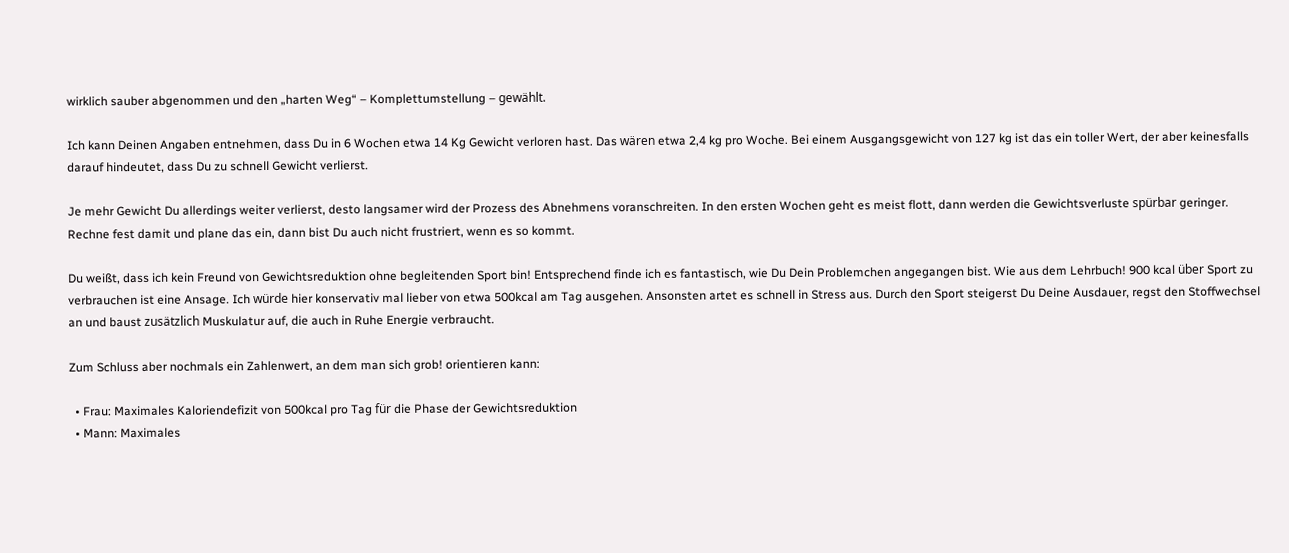wirklich sauber abgenommen und den „harten Weg“ – Komplettumstellung – gewählt.

Ich kann Deinen Angaben entnehmen, dass Du in 6 Wochen etwa 14 Kg Gewicht verloren hast. Das wären etwa 2,4 kg pro Woche. Bei einem Ausgangsgewicht von 127 kg ist das ein toller Wert, der aber keinesfalls darauf hindeutet, dass Du zu schnell Gewicht verlierst.

Je mehr Gewicht Du allerdings weiter verlierst, desto langsamer wird der Prozess des Abnehmens voranschreiten. In den ersten Wochen geht es meist flott, dann werden die Gewichtsverluste spürbar geringer. Rechne fest damit und plane das ein, dann bist Du auch nicht frustriert, wenn es so kommt.

Du weißt, dass ich kein Freund von Gewichtsreduktion ohne begleitenden Sport bin! Entsprechend finde ich es fantastisch, wie Du Dein Problemchen angegangen bist. Wie aus dem Lehrbuch! 900 kcal über Sport zu verbrauchen ist eine Ansage. Ich würde hier konservativ mal lieber von etwa 500kcal am Tag ausgehen. Ansonsten artet es schnell in Stress aus. Durch den Sport steigerst Du Deine Ausdauer, regst den Stoffwechsel an und baust zusätzlich Muskulatur auf, die auch in Ruhe Energie verbraucht.

Zum Schluss aber nochmals ein Zahlenwert, an dem man sich grob! orientieren kann:

  • Frau: Maximales Kaloriendefizit von 500kcal pro Tag für die Phase der Gewichtsreduktion
  • Mann: Maximales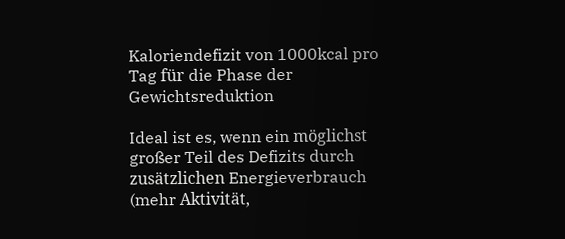Kaloriendefizit von 1000kcal pro Tag für die Phase der Gewichtsreduktion

Ideal ist es, wenn ein möglichst großer Teil des Defizits durch zusätzlichen Energieverbrauch (mehr Aktivität,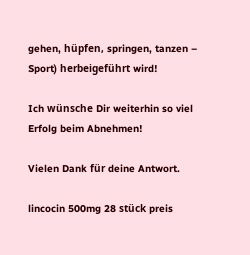gehen, hüpfen, springen, tanzen – Sport) herbeigeführt wird!

Ich wünsche Dir weiterhin so viel Erfolg beim Abnehmen!

Vielen Dank für deine Antwort.

lincocin 500mg 28 stück preis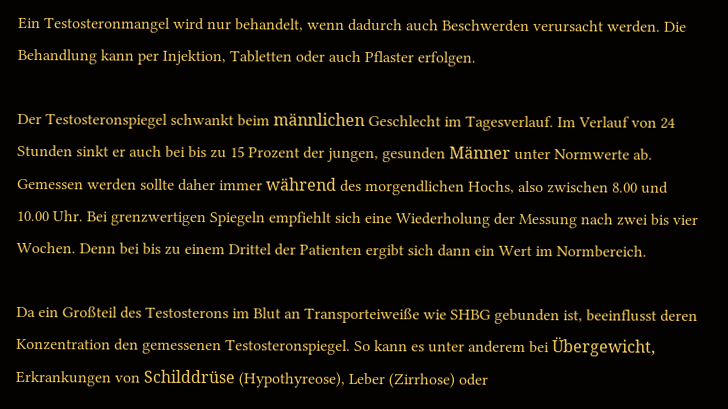Ein Testosteronmangel wird nur behandelt, wenn dadurch auch Beschwerden verursacht werden. Die Behandlung kann per Injektion, Tabletten oder auch Pflaster erfolgen.

Der Testosteronspiegel schwankt beim männlichen Geschlecht im Tagesverlauf. Im Verlauf von 24 Stunden sinkt er auch bei bis zu 15 Prozent der jungen, gesunden Männer unter Normwerte ab. Gemessen werden sollte daher immer während des morgendlichen Hochs, also zwischen 8.00 und 10.00 Uhr. Bei grenzwertigen Spiegeln empfiehlt sich eine Wiederholung der Messung nach zwei bis vier Wochen. Denn bei bis zu einem Drittel der Patienten ergibt sich dann ein Wert im Normbereich.

Da ein Großteil des Testosterons im Blut an Transporteiweiße wie SHBG gebunden ist, beeinflusst deren Konzentration den gemessenen Testosteronspiegel. So kann es unter anderem bei Übergewicht, Erkrankungen von Schilddrüse (Hypothyreose), Leber (Zirrhose) oder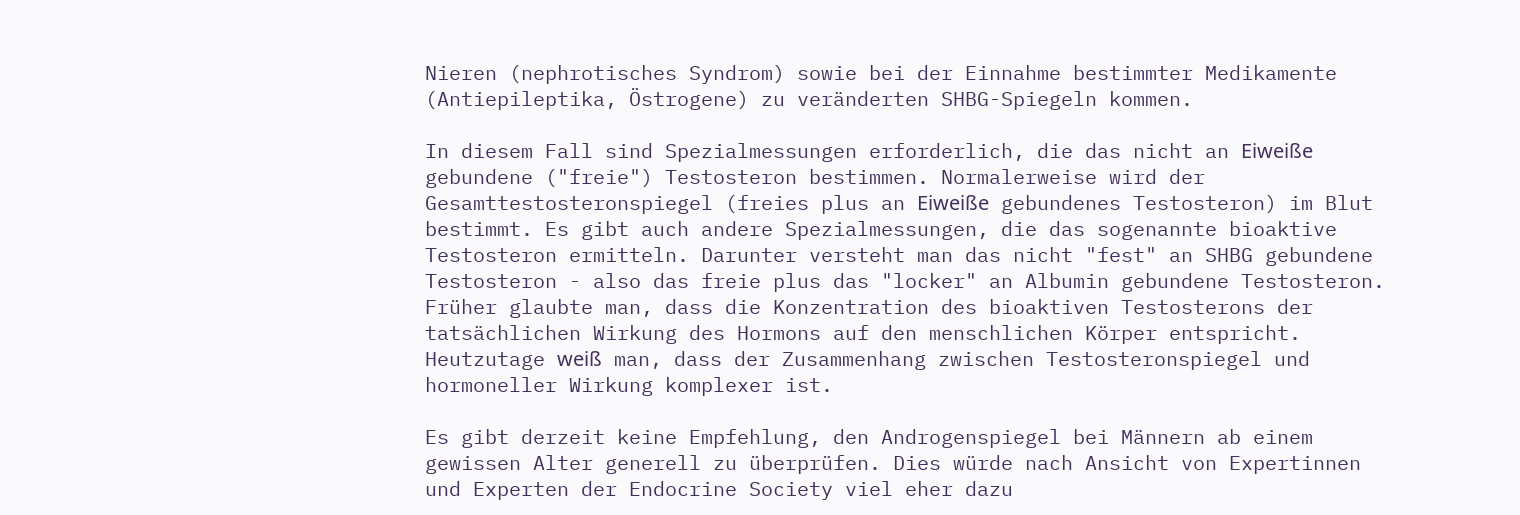Nieren (nephrotisches Syndrom) sowie bei der Einnahme bestimmter Medikamente (Antiepileptika, Östrogene) zu veränderten SHBG-Spiegeln kommen.

In diesem Fall sind Spezialmessungen erforderlich, die das nicht an Eiweiße gebundene ("freie") Testosteron bestimmen. Normalerweise wird der Gesamttestosteronspiegel (freies plus an Eiweiße gebundenes Testosteron) im Blut bestimmt. Es gibt auch andere Spezialmessungen, die das sogenannte bioaktive Testosteron ermitteln. Darunter versteht man das nicht "fest" an SHBG gebundene Testosteron - also das freie plus das "locker" an Albumin gebundene Testosteron. Früher glaubte man, dass die Konzentration des bioaktiven Testosterons der tatsächlichen Wirkung des Hormons auf den menschlichen Körper entspricht. Heutzutage weiß man, dass der Zusammenhang zwischen Testosteronspiegel und hormoneller Wirkung komplexer ist.

Es gibt derzeit keine Empfehlung, den Androgenspiegel bei Männern ab einem gewissen Alter generell zu überprüfen. Dies würde nach Ansicht von Expertinnen und Experten der Endocrine Society viel eher dazu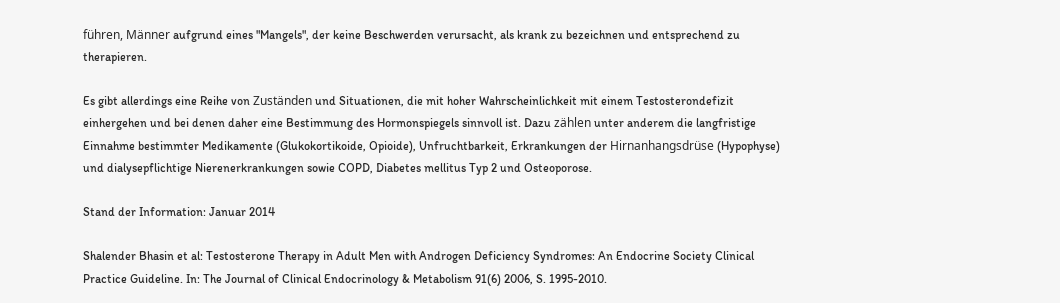führen, Männer aufgrund eines "Mangels", der keine Beschwerden verursacht, als krank zu bezeichnen und entsprechend zu therapieren.

Es gibt allerdings eine Reihe von Zuständen und Situationen, die mit hoher Wahrscheinlichkeit mit einem Testosterondefizit einhergehen und bei denen daher eine Bestimmung des Hormonspiegels sinnvoll ist. Dazu zählen unter anderem die langfristige Einnahme bestimmter Medikamente (Glukokortikoide, Opioide), Unfruchtbarkeit, Erkrankungen der Hirnanhangsdrüse (Hypophyse) und dialysepflichtige Nierenerkrankungen sowie COPD, Diabetes mellitus Typ 2 und Osteoporose.

Stand der Information: Januar 2014

Shalender Bhasin et al: Testosterone Therapy in Adult Men with Androgen Deficiency Syndromes: An Endocrine Society Clinical Practice Guideline. In: The Journal of Clinical Endocrinology & Metabolism 91(6) 2006, S. 1995-2010.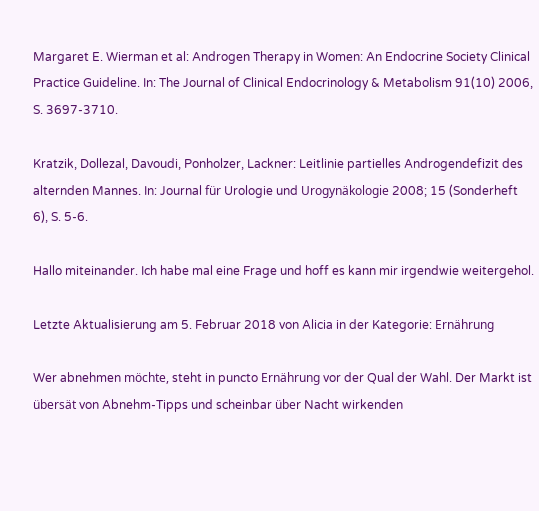Margaret E. Wierman et al: Androgen Therapy in Women: An Endocrine Society Clinical Practice Guideline. In: The Journal of Clinical Endocrinology & Metabolism 91(10) 2006, S. 3697-3710.

Kratzik, Dollezal, Davoudi, Ponholzer, Lackner: Leitlinie partielles Androgendefizit des alternden Mannes. In: Journal für Urologie und Urogynäkologie 2008; 15 (Sonderheft 6), S. 5-6.

Hallo miteinander. Ich habe mal eine Frage und hoff es kann mir irgendwie weitergehol.

Letzte Aktualisierung am 5. Februar 2018 von Alicia in der Kategorie: Ernährung

Wer abnehmen möchte, steht in puncto Ernährung vor der Qual der Wahl. Der Markt ist übersät von Abnehm-Tipps und scheinbar über Nacht wirkenden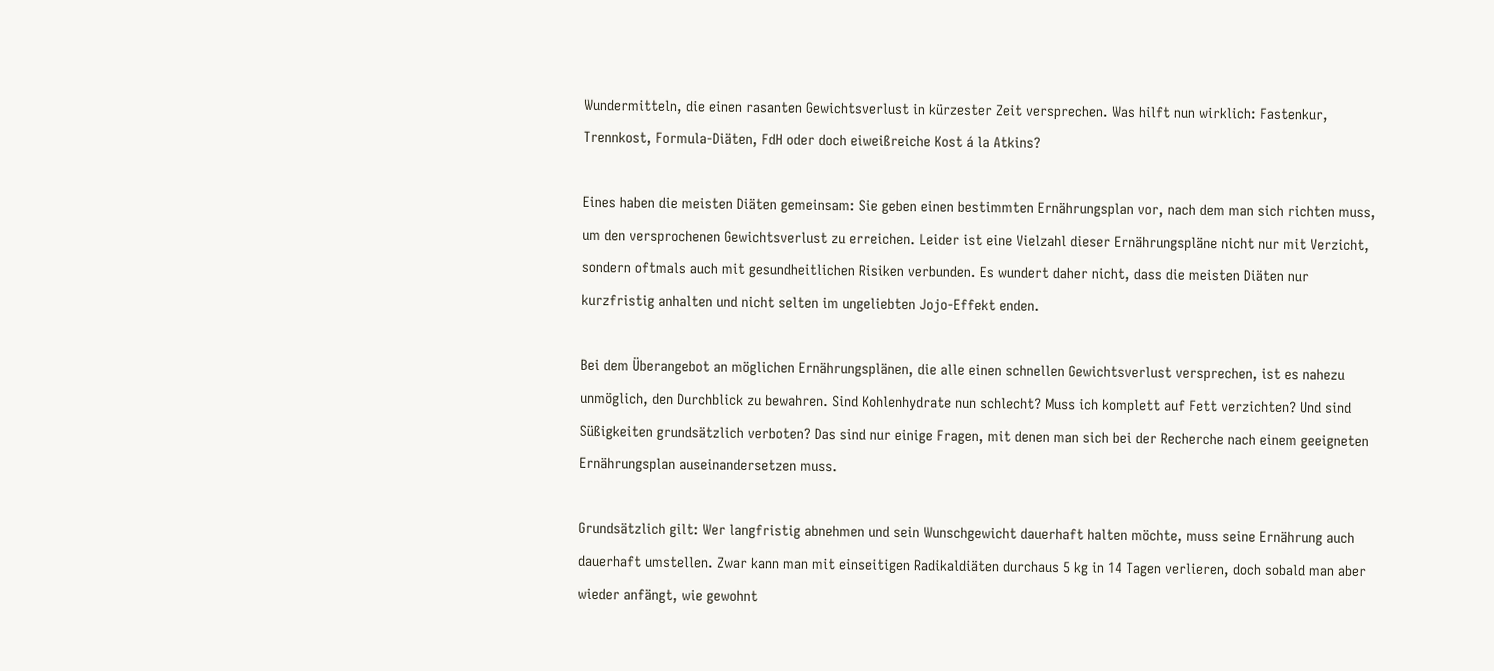Wundermitteln, die einen rasanten Gewichtsverlust in kürzester Zeit versprechen. Was hilft nun wirklich: Fastenkur, Trennkost, Formula-Diäten, FdH oder doch eiweißreiche Kost á la Atkins?

Eines haben die meisten Diäten gemeinsam: Sie geben einen bestimmten Ernährungsplan vor, nach dem man sich richten muss, um den versprochenen Gewichtsverlust zu erreichen. Leider ist eine Vielzahl dieser Ernährungspläne nicht nur mit Verzicht, sondern oftmals auch mit gesundheitlichen Risiken verbunden. Es wundert daher nicht, dass die meisten Diäten nur kurzfristig anhalten und nicht selten im ungeliebten Jojo-Effekt enden.

Bei dem Überangebot an möglichen Ernährungsplänen, die alle einen schnellen Gewichtsverlust versprechen, ist es nahezu unmöglich, den Durchblick zu bewahren. Sind Kohlenhydrate nun schlecht? Muss ich komplett auf Fett verzichten? Und sind Süßigkeiten grundsätzlich verboten? Das sind nur einige Fragen, mit denen man sich bei der Recherche nach einem geeigneten Ernährungsplan auseinandersetzen muss.

Grundsätzlich gilt: Wer langfristig abnehmen und sein Wunschgewicht dauerhaft halten möchte, muss seine Ernährung auch dauerhaft umstellen. Zwar kann man mit einseitigen Radikaldiäten durchaus 5 kg in 14 Tagen verlieren, doch sobald man aber wieder anfängt, wie gewohnt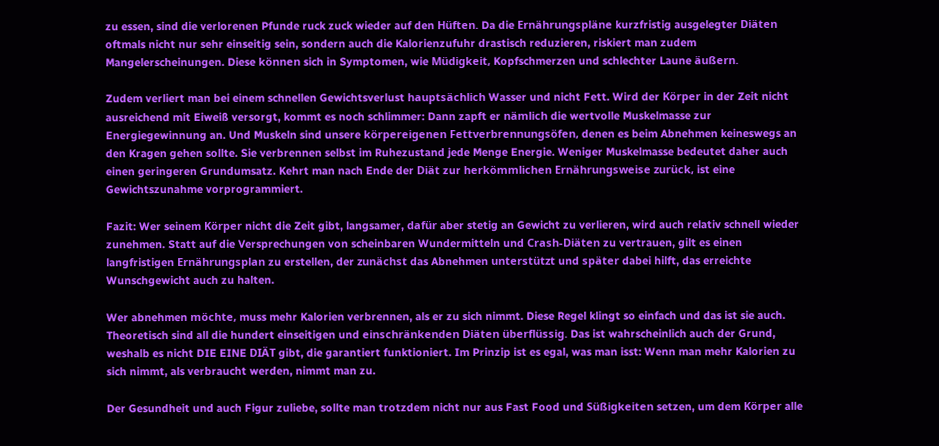zu essen, sind die verlorenen Pfunde ruck zuck wieder auf den Hüften. Da die Ernährungspläne kurzfristig ausgelegter Diäten oftmals nicht nur sehr einseitig sein, sondern auch die Kalorienzufuhr drastisch reduzieren, riskiert man zudem Mangelerscheinungen. Diese können sich in Symptomen, wie Müdigkeit, Kopfschmerzen und schlechter Laune äußern.

Zudem verliert man bei einem schnellen Gewichtsverlust hauptsächlich Wasser und nicht Fett. Wird der Körper in der Zeit nicht ausreichend mit Eiweiß versorgt, kommt es noch schlimmer: Dann zapft er nämlich die wertvolle Muskelmasse zur Energiegewinnung an. Und Muskeln sind unsere körpereigenen Fettverbrennungsöfen, denen es beim Abnehmen keineswegs an den Kragen gehen sollte. Sie verbrennen selbst im Ruhezustand jede Menge Energie. Weniger Muskelmasse bedeutet daher auch einen geringeren Grundumsatz. Kehrt man nach Ende der Diät zur herkömmlichen Ernährungsweise zurück, ist eine Gewichtszunahme vorprogrammiert.

Fazit: Wer seinem Körper nicht die Zeit gibt, langsamer, dafür aber stetig an Gewicht zu verlieren, wird auch relativ schnell wieder zunehmen. Statt auf die Versprechungen von scheinbaren Wundermitteln und Crash-Diäten zu vertrauen, gilt es einen langfristigen Ernährungsplan zu erstellen, der zunächst das Abnehmen unterstützt und später dabei hilft, das erreichte Wunschgewicht auch zu halten.

Wer abnehmen möchte, muss mehr Kalorien verbrennen, als er zu sich nimmt. Diese Regel klingt so einfach und das ist sie auch. Theoretisch sind all die hundert einseitigen und einschränkenden Diäten überflüssig. Das ist wahrscheinlich auch der Grund, weshalb es nicht DIE EINE DIÄT gibt, die garantiert funktioniert. Im Prinzip ist es egal, was man isst: Wenn man mehr Kalorien zu sich nimmt, als verbraucht werden, nimmt man zu.

Der Gesundheit und auch Figur zuliebe, sollte man trotzdem nicht nur aus Fast Food und Süßigkeiten setzen, um dem Körper alle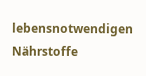lebensnotwendigen Nährstoffe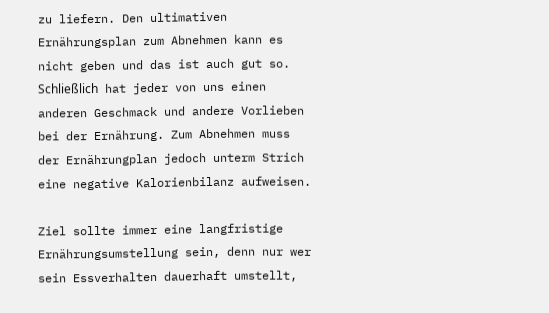zu liefern. Den ultimativen Ernährungsplan zum Abnehmen kann es nicht geben und das ist auch gut so. Schließlich hat jeder von uns einen anderen Geschmack und andere Vorlieben bei der Ernährung. Zum Abnehmen muss der Ernährungplan jedoch unterm Strich eine negative Kalorienbilanz aufweisen.

Ziel sollte immer eine langfristige Ernährungsumstellung sein, denn nur wer sein Essverhalten dauerhaft umstellt,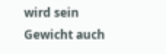wird sein Gewicht auch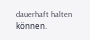dauerhaft halten können.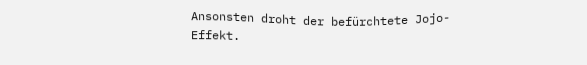Ansonsten droht der befürchtete Jojo-Effekt.